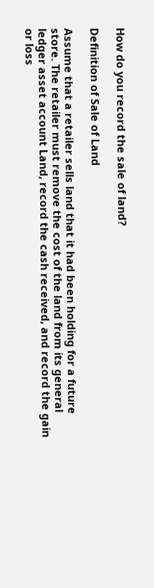How do you record the sale of land?

Definition of Sale of Land

Assume that a retailer sells land that it had been holding for a future store. The retailer must remove the cost of the land from its general ledger asset account Land, record the cash received, and record the gain or loss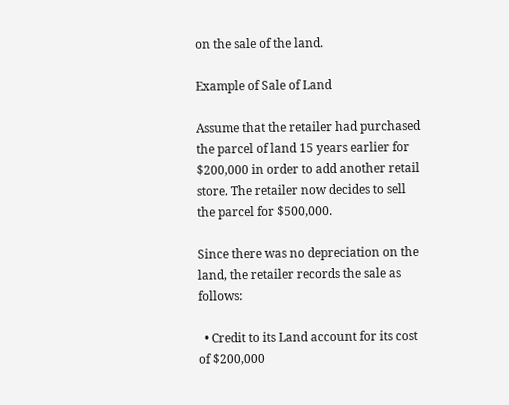on the sale of the land.

Example of Sale of Land

Assume that the retailer had purchased the parcel of land 15 years earlier for $200,000 in order to add another retail store. The retailer now decides to sell the parcel for $500,000.

Since there was no depreciation on the land, the retailer records the sale as follows:

  • Credit to its Land account for its cost of $200,000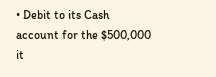• Debit to its Cash account for the $500,000 it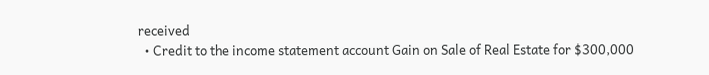received
  • Credit to the income statement account Gain on Sale of Real Estate for $300,000